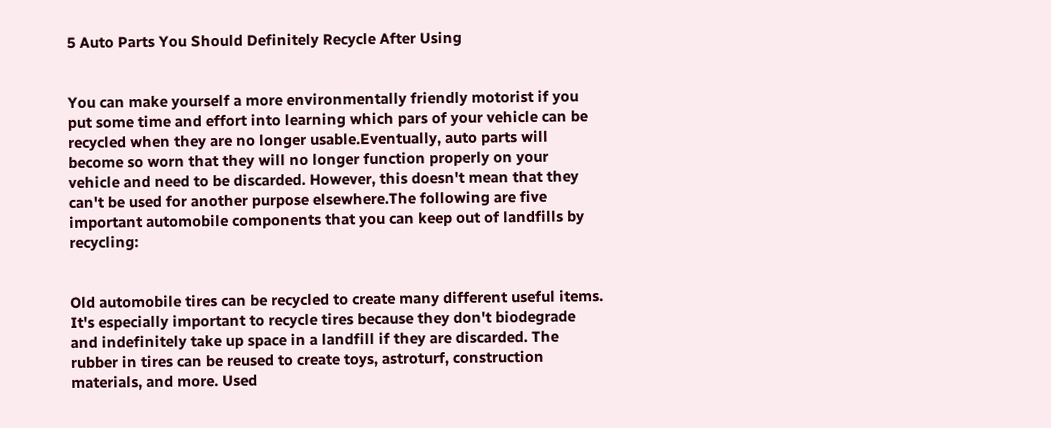5 Auto Parts You Should Definitely Recycle After Using


You can make yourself a more environmentally friendly motorist if you put some time and effort into learning which pars of your vehicle can be recycled when they are no longer usable.Eventually, auto parts will become so worn that they will no longer function properly on your vehicle and need to be discarded. However, this doesn't mean that they can't be used for another purpose elsewhere.The following are five important automobile components that you can keep out of landfills by recycling:


Old automobile tires can be recycled to create many different useful items. It's especially important to recycle tires because they don't biodegrade and indefinitely take up space in a landfill if they are discarded. The rubber in tires can be reused to create toys, astroturf, construction materials, and more. Used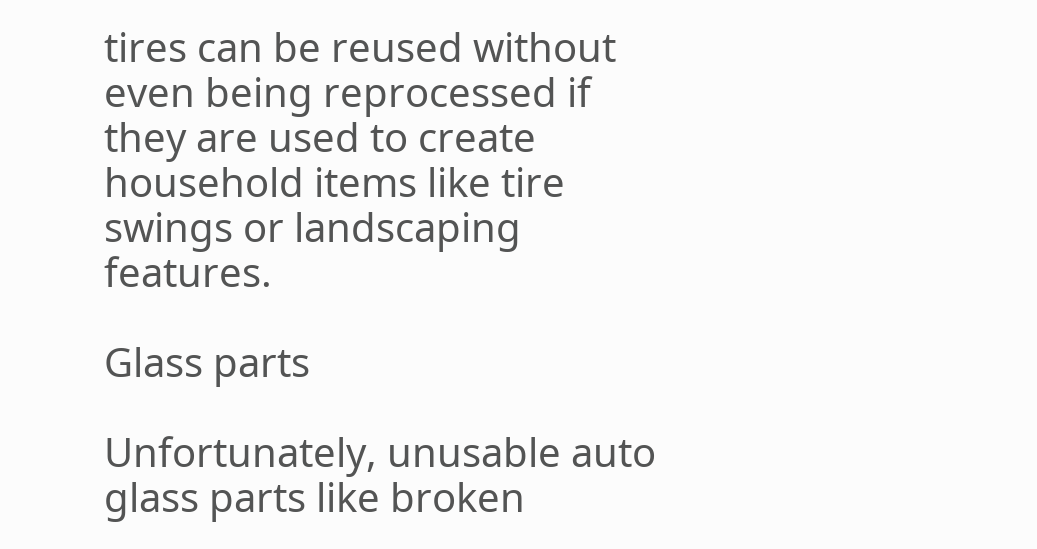tires can be reused without even being reprocessed if they are used to create household items like tire swings or landscaping features.

Glass parts

Unfortunately, unusable auto glass parts like broken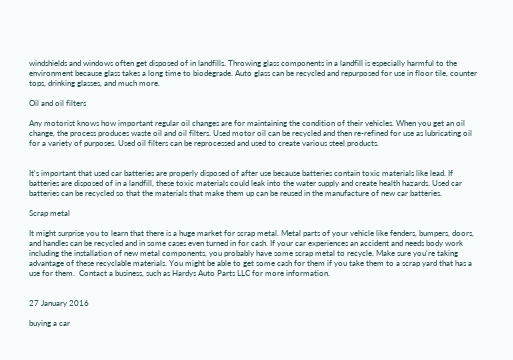windshields and windows often get disposed of in landfills. Throwing glass components in a landfill is especially harmful to the environment because glass takes a long time to biodegrade. Auto glass can be recycled and repurposed for use in floor tile, counter tops, drinking glasses, and much more.

Oil and oil filters

Any motorist knows how important regular oil changes are for maintaining the condition of their vehicles. When you get an oil change, the process produces waste oil and oil filters. Used motor oil can be recycled and then re-refined for use as lubricating oil for a variety of purposes. Used oil filters can be reprocessed and used to create various steel products.


It's important that used car batteries are properly disposed of after use because batteries contain toxic materials like lead. If batteries are disposed of in a landfill, these toxic materials could leak into the water supply and create health hazards. Used car batteries can be recycled so that the materials that make them up can be reused in the manufacture of new car batteries.

Scrap metal

It might surprise you to learn that there is a huge market for scrap metal. Metal parts of your vehicle like fenders, bumpers, doors, and handles can be recycled and in some cases even turned in for cash. If your car experiences an accident and needs body work including the installation of new metal components, you probably have some scrap metal to recycle. Make sure you're taking advantage of these recyclable materials. You might be able to get some cash for them if you take them to a scrap yard that has a use for them.  Contact a business, such as Hardys Auto Parts LLC for more information.


27 January 2016

buying a car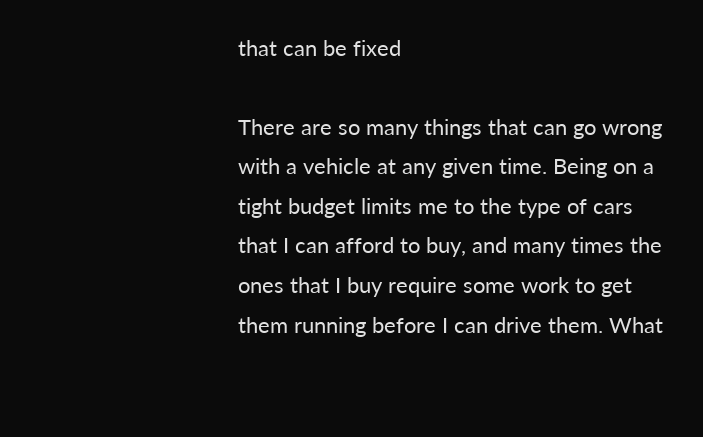that can be fixed

There are so many things that can go wrong with a vehicle at any given time. Being on a tight budget limits me to the type of cars that I can afford to buy, and many times the ones that I buy require some work to get them running before I can drive them. What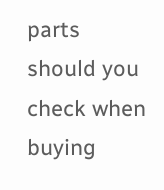parts should you check when buying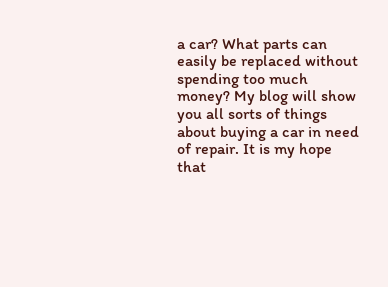a car? What parts can easily be replaced without spending too much money? My blog will show you all sorts of things about buying a car in need of repair. It is my hope that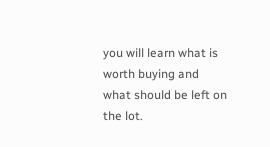you will learn what is worth buying and what should be left on the lot.